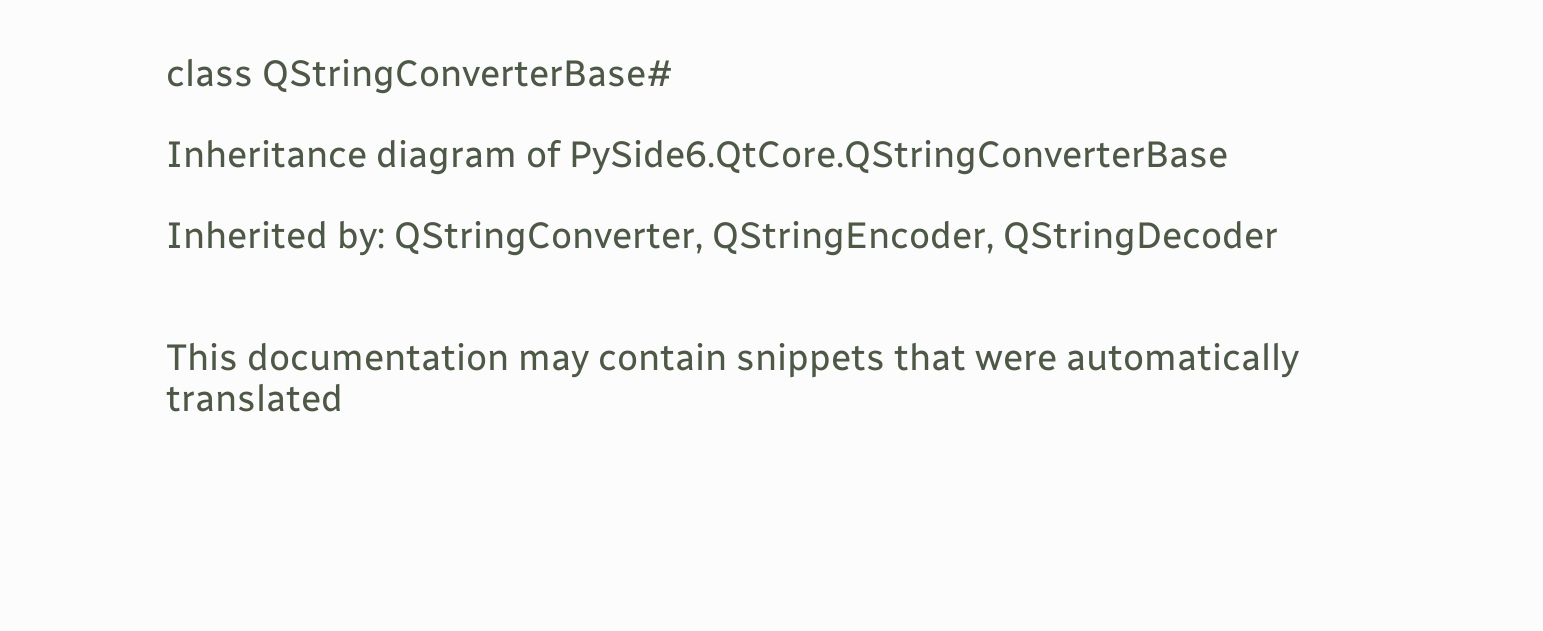class QStringConverterBase#

Inheritance diagram of PySide6.QtCore.QStringConverterBase

Inherited by: QStringConverter, QStringEncoder, QStringDecoder


This documentation may contain snippets that were automatically translated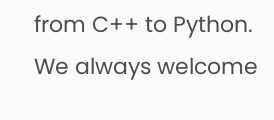from C++ to Python. We always welcome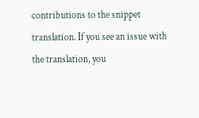contributions to the snippet translation. If you see an issue with the translation, you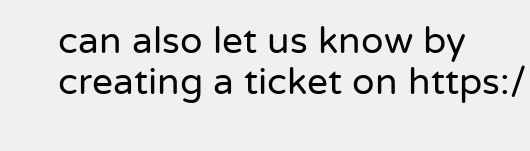can also let us know by creating a ticket on https:/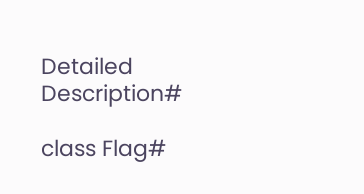Detailed Description#

class Flag#